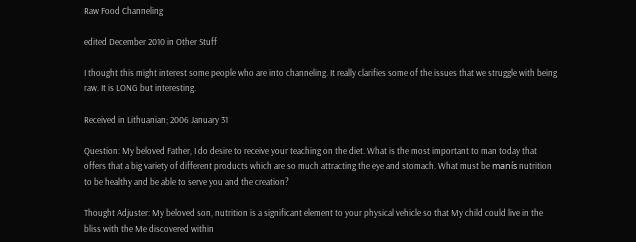Raw Food Channeling

edited December 2010 in Other Stuff

I thought this might interest some people who are into channeling. It really clarifies some of the issues that we struggle with being raw. It is LONG but interesting.

Received in Lithuanian; 2006 January 31

Question: My beloved Father, I do desire to receive your teaching on the diet. What is the most important to man today that offers that a big variety of different products which are so much attracting the eye and stomach. What must be manís nutrition to be healthy and be able to serve you and the creation?

Thought Adjuster: My beloved son, nutrition is a significant element to your physical vehicle so that My child could live in the bliss with the Me discovered within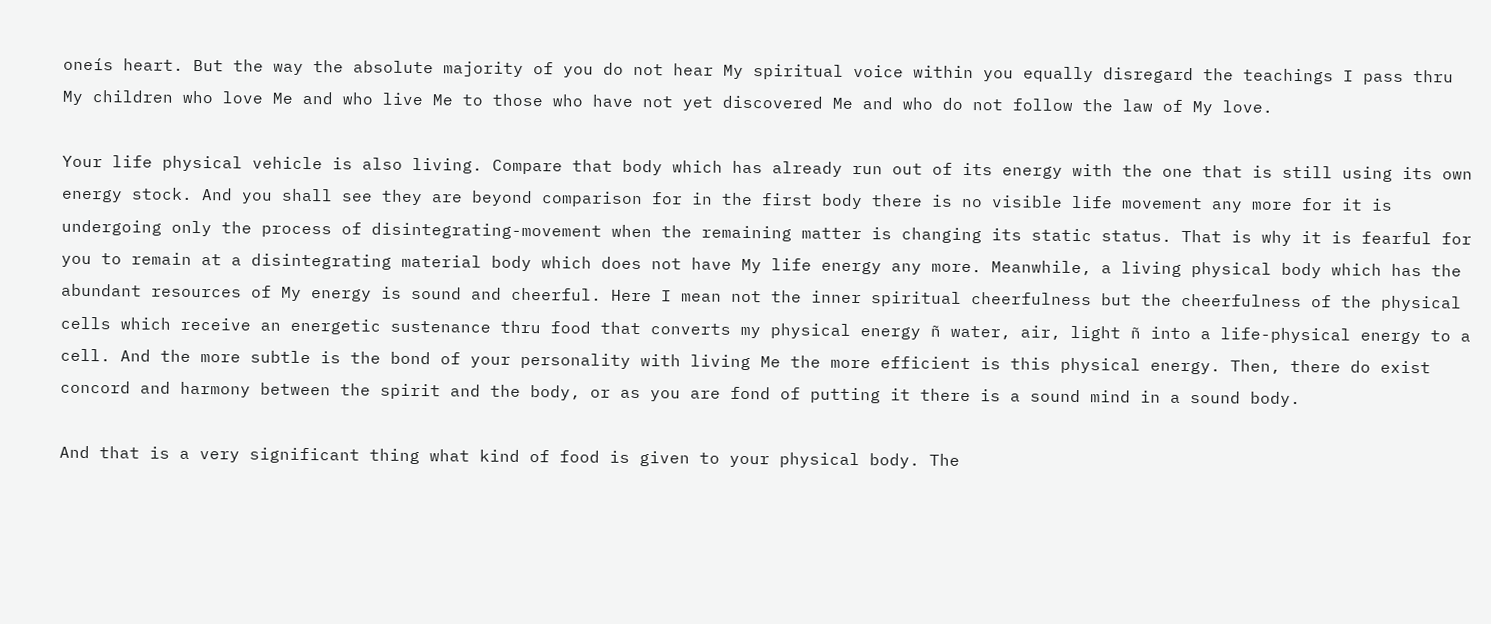oneís heart. But the way the absolute majority of you do not hear My spiritual voice within you equally disregard the teachings I pass thru My children who love Me and who live Me to those who have not yet discovered Me and who do not follow the law of My love.

Your life physical vehicle is also living. Compare that body which has already run out of its energy with the one that is still using its own energy stock. And you shall see they are beyond comparison for in the first body there is no visible life movement any more for it is undergoing only the process of disintegrating-movement when the remaining matter is changing its static status. That is why it is fearful for you to remain at a disintegrating material body which does not have My life energy any more. Meanwhile, a living physical body which has the abundant resources of My energy is sound and cheerful. Here I mean not the inner spiritual cheerfulness but the cheerfulness of the physical cells which receive an energetic sustenance thru food that converts my physical energy ñ water, air, light ñ into a life-physical energy to a cell. And the more subtle is the bond of your personality with living Me the more efficient is this physical energy. Then, there do exist concord and harmony between the spirit and the body, or as you are fond of putting it there is a sound mind in a sound body.

And that is a very significant thing what kind of food is given to your physical body. The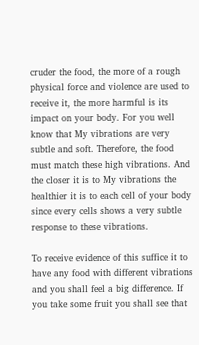cruder the food, the more of a rough physical force and violence are used to receive it, the more harmful is its impact on your body. For you well know that My vibrations are very subtle and soft. Therefore, the food must match these high vibrations. And the closer it is to My vibrations the healthier it is to each cell of your body since every cells shows a very subtle response to these vibrations.

To receive evidence of this suffice it to have any food with different vibrations and you shall feel a big difference. If you take some fruit you shall see that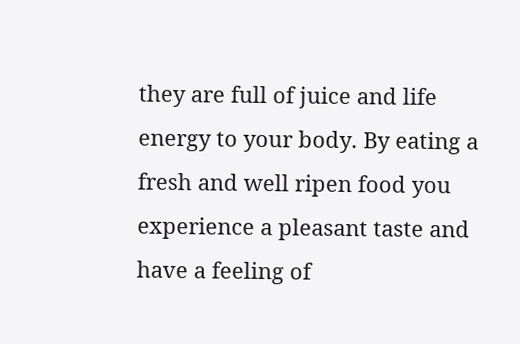they are full of juice and life energy to your body. By eating a fresh and well ripen food you experience a pleasant taste and have a feeling of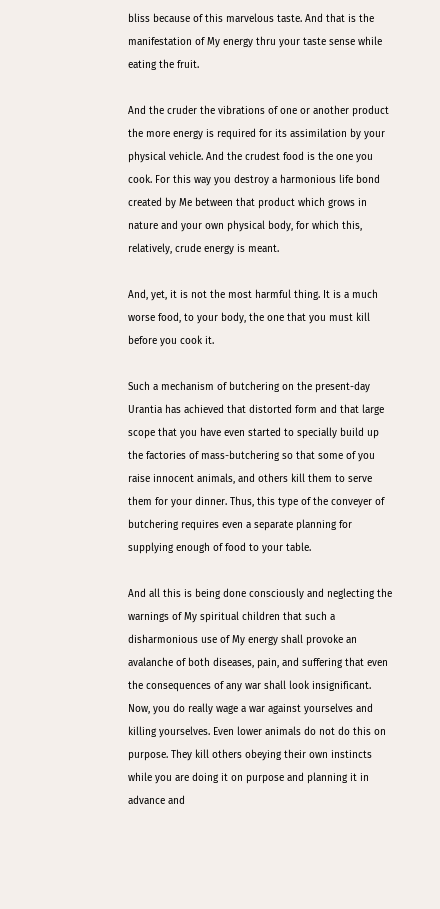bliss because of this marvelous taste. And that is the manifestation of My energy thru your taste sense while eating the fruit.

And the cruder the vibrations of one or another product the more energy is required for its assimilation by your physical vehicle. And the crudest food is the one you cook. For this way you destroy a harmonious life bond created by Me between that product which grows in nature and your own physical body, for which this, relatively, crude energy is meant.

And, yet, it is not the most harmful thing. It is a much worse food, to your body, the one that you must kill before you cook it.

Such a mechanism of butchering on the present-day Urantia has achieved that distorted form and that large scope that you have even started to specially build up the factories of mass-butchering so that some of you raise innocent animals, and others kill them to serve them for your dinner. Thus, this type of the conveyer of butchering requires even a separate planning for supplying enough of food to your table.

And all this is being done consciously and neglecting the warnings of My spiritual children that such a disharmonious use of My energy shall provoke an avalanche of both diseases, pain, and suffering that even the consequences of any war shall look insignificant. Now, you do really wage a war against yourselves and killing yourselves. Even lower animals do not do this on purpose. They kill others obeying their own instincts while you are doing it on purpose and planning it in advance and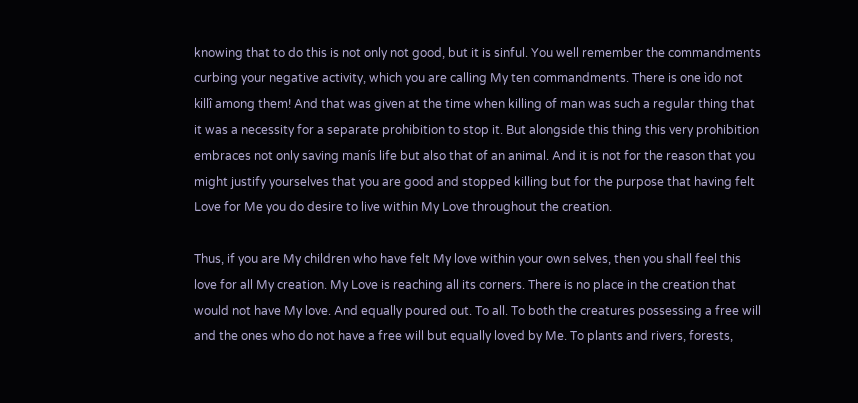knowing that to do this is not only not good, but it is sinful. You well remember the commandments curbing your negative activity, which you are calling My ten commandments. There is one ìdo not killî among them! And that was given at the time when killing of man was such a regular thing that it was a necessity for a separate prohibition to stop it. But alongside this thing this very prohibition embraces not only saving manís life but also that of an animal. And it is not for the reason that you might justify yourselves that you are good and stopped killing but for the purpose that having felt Love for Me you do desire to live within My Love throughout the creation.

Thus, if you are My children who have felt My love within your own selves, then you shall feel this love for all My creation. My Love is reaching all its corners. There is no place in the creation that would not have My love. And equally poured out. To all. To both the creatures possessing a free will and the ones who do not have a free will but equally loved by Me. To plants and rivers, forests,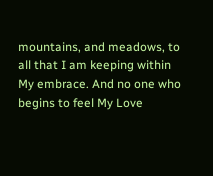mountains, and meadows, to all that I am keeping within My embrace. And no one who begins to feel My Love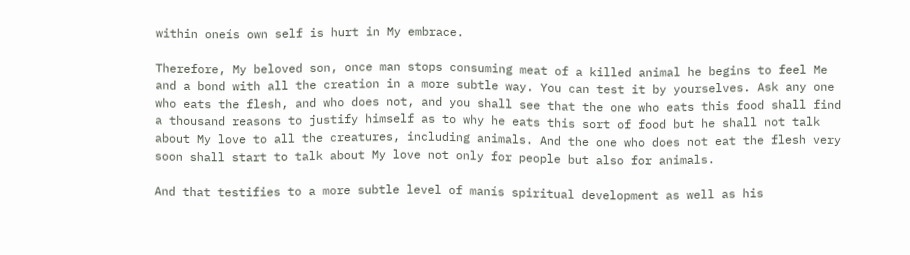within oneís own self is hurt in My embrace.

Therefore, My beloved son, once man stops consuming meat of a killed animal he begins to feel Me and a bond with all the creation in a more subtle way. You can test it by yourselves. Ask any one who eats the flesh, and who does not, and you shall see that the one who eats this food shall find a thousand reasons to justify himself as to why he eats this sort of food but he shall not talk about My love to all the creatures, including animals. And the one who does not eat the flesh very soon shall start to talk about My love not only for people but also for animals.

And that testifies to a more subtle level of manís spiritual development as well as his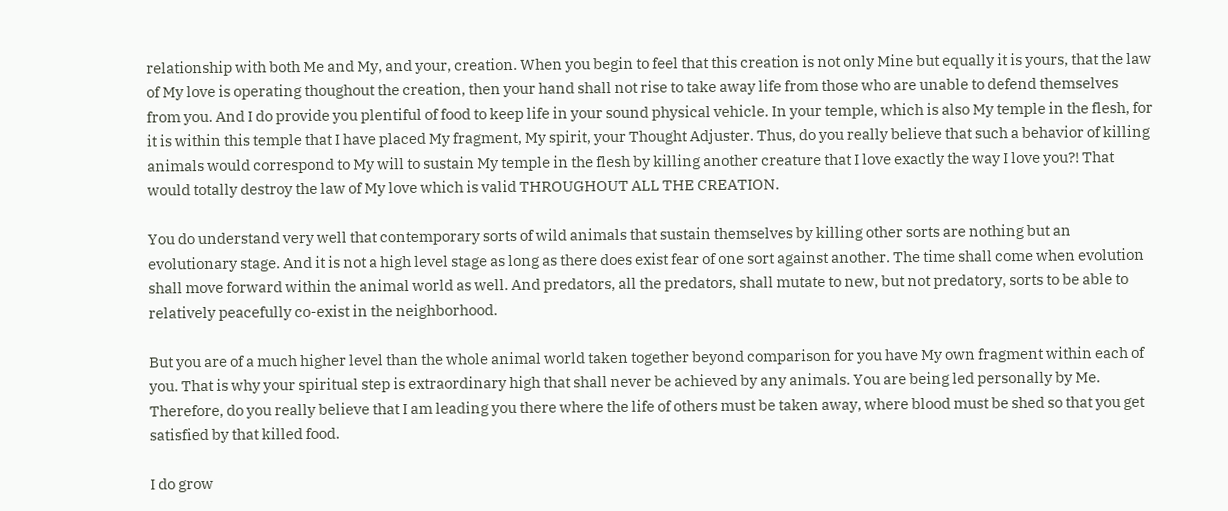relationship with both Me and My, and your, creation. When you begin to feel that this creation is not only Mine but equally it is yours, that the law of My love is operating thoughout the creation, then your hand shall not rise to take away life from those who are unable to defend themselves from you. And I do provide you plentiful of food to keep life in your sound physical vehicle. In your temple, which is also My temple in the flesh, for it is within this temple that I have placed My fragment, My spirit, your Thought Adjuster. Thus, do you really believe that such a behavior of killing animals would correspond to My will to sustain My temple in the flesh by killing another creature that I love exactly the way I love you?! That would totally destroy the law of My love which is valid THROUGHOUT ALL THE CREATION.

You do understand very well that contemporary sorts of wild animals that sustain themselves by killing other sorts are nothing but an evolutionary stage. And it is not a high level stage as long as there does exist fear of one sort against another. The time shall come when evolution shall move forward within the animal world as well. And predators, all the predators, shall mutate to new, but not predatory, sorts to be able to relatively peacefully co-exist in the neighborhood.

But you are of a much higher level than the whole animal world taken together beyond comparison for you have My own fragment within each of you. That is why your spiritual step is extraordinary high that shall never be achieved by any animals. You are being led personally by Me. Therefore, do you really believe that I am leading you there where the life of others must be taken away, where blood must be shed so that you get satisfied by that killed food.

I do grow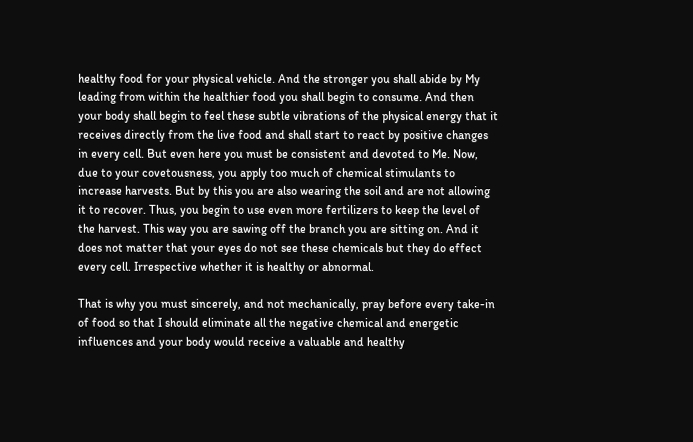healthy food for your physical vehicle. And the stronger you shall abide by My leading from within the healthier food you shall begin to consume. And then your body shall begin to feel these subtle vibrations of the physical energy that it receives directly from the live food and shall start to react by positive changes in every cell. But even here you must be consistent and devoted to Me. Now, due to your covetousness, you apply too much of chemical stimulants to increase harvests. But by this you are also wearing the soil and are not allowing it to recover. Thus, you begin to use even more fertilizers to keep the level of the harvest. This way you are sawing off the branch you are sitting on. And it does not matter that your eyes do not see these chemicals but they do effect every cell. Irrespective whether it is healthy or abnormal.

That is why you must sincerely, and not mechanically, pray before every take-in of food so that I should eliminate all the negative chemical and energetic influences and your body would receive a valuable and healthy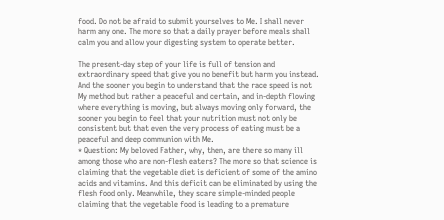food. Do not be afraid to submit yourselves to Me. I shall never harm any one. The more so that a daily prayer before meals shall calm you and allow your digesting system to operate better.

The present-day step of your life is full of tension and extraordinary speed that give you no benefit but harm you instead. And the sooner you begin to understand that the race speed is not My method but rather a peaceful and certain, and in-depth flowing where everything is moving, but always moving only forward, the sooner you begin to feel that your nutrition must not only be consistent but that even the very process of eating must be a peaceful and deep communion with Me.                                                                      * Question: My beloved Father, why, then, are there so many ill among those who are non-flesh eaters? The more so that science is claiming that the vegetable diet is deficient of some of the amino acids and vitamins. And this deficit can be eliminated by using the flesh food only. Meanwhile, they scare simple-minded people claiming that the vegetable food is leading to a premature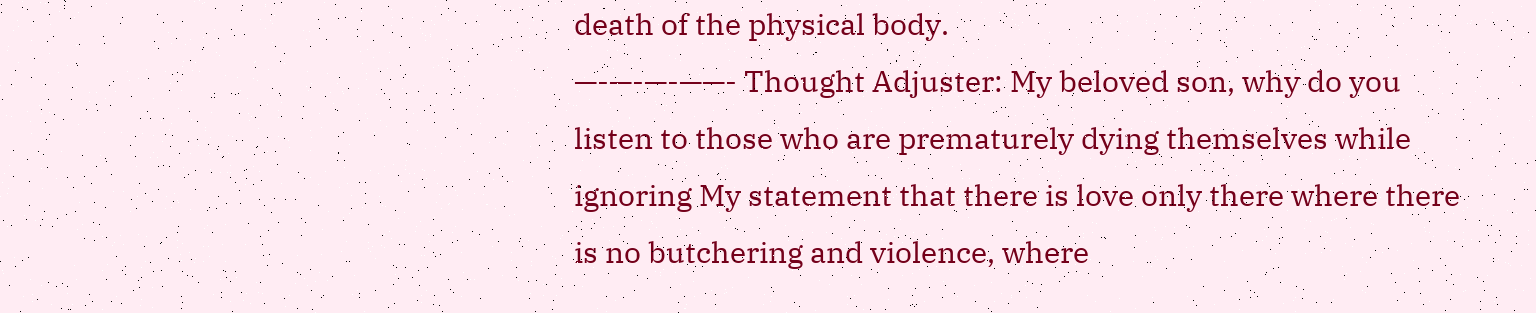death of the physical body.                                                             —-—-—-——- Thought Adjuster: My beloved son, why do you listen to those who are prematurely dying themselves while ignoring My statement that there is love only there where there is no butchering and violence, where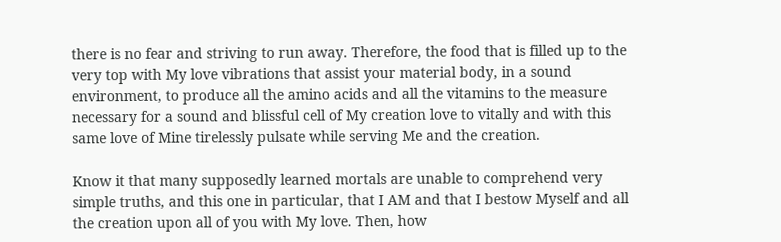there is no fear and striving to run away. Therefore, the food that is filled up to the very top with My love vibrations that assist your material body, in a sound environment, to produce all the amino acids and all the vitamins to the measure necessary for a sound and blissful cell of My creation love to vitally and with this same love of Mine tirelessly pulsate while serving Me and the creation.

Know it that many supposedly learned mortals are unable to comprehend very simple truths, and this one in particular, that I AM and that I bestow Myself and all the creation upon all of you with My love. Then, how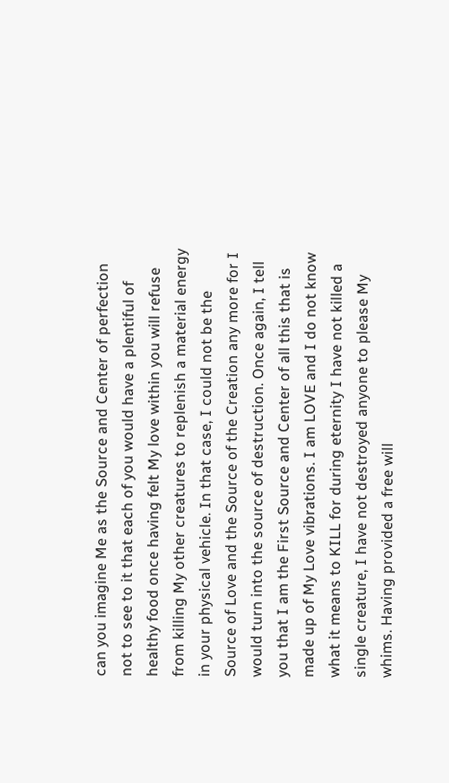can you imagine Me as the Source and Center of perfection not to see to it that each of you would have a plentiful of healthy food once having felt My love within you will refuse from killing My other creatures to replenish a material energy in your physical vehicle. In that case, I could not be the Source of Love and the Source of the Creation any more for I would turn into the source of destruction. Once again, I tell you that I am the First Source and Center of all this that is made up of My Love vibrations. I am LOVE and I do not know what it means to KILL for during eternity I have not killed a single creature, I have not destroyed anyone to please My whims. Having provided a free will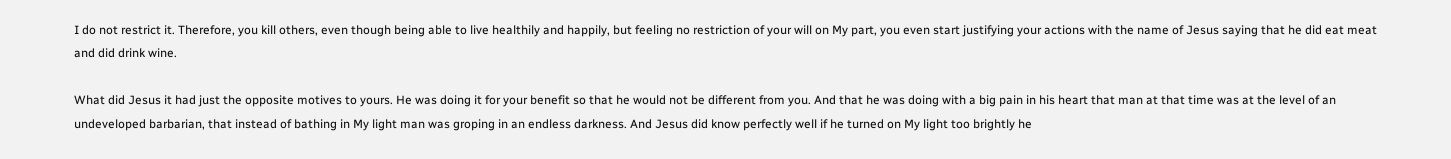I do not restrict it. Therefore, you kill others, even though being able to live healthily and happily, but feeling no restriction of your will on My part, you even start justifying your actions with the name of Jesus saying that he did eat meat and did drink wine.

What did Jesus it had just the opposite motives to yours. He was doing it for your benefit so that he would not be different from you. And that he was doing with a big pain in his heart that man at that time was at the level of an undeveloped barbarian, that instead of bathing in My light man was groping in an endless darkness. And Jesus did know perfectly well if he turned on My light too brightly he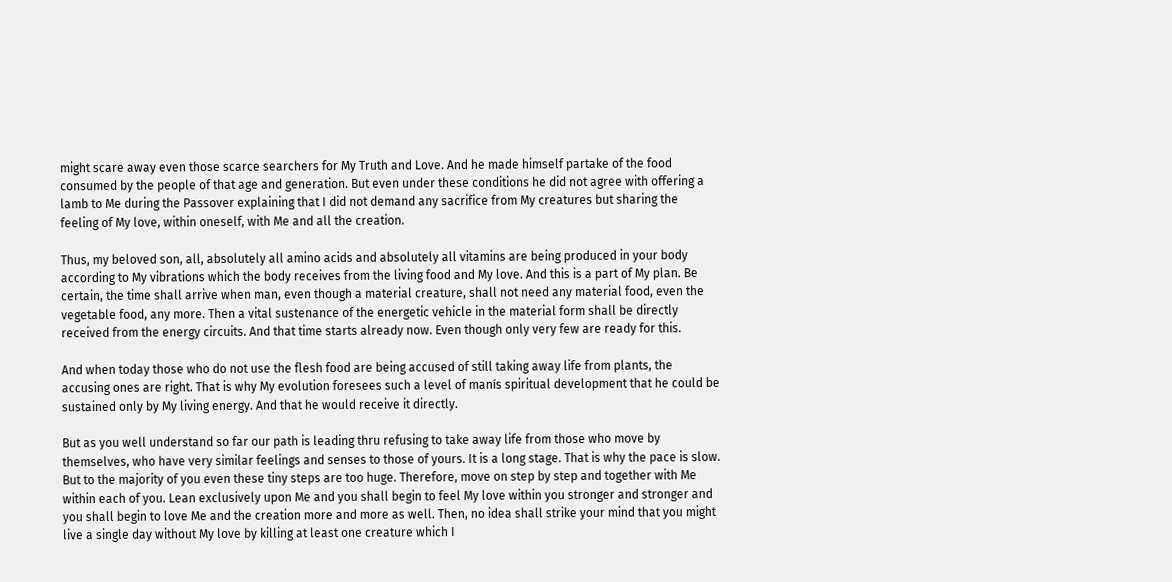might scare away even those scarce searchers for My Truth and Love. And he made himself partake of the food consumed by the people of that age and generation. But even under these conditions he did not agree with offering a lamb to Me during the Passover explaining that I did not demand any sacrifice from My creatures but sharing the feeling of My love, within oneself, with Me and all the creation.

Thus, my beloved son, all, absolutely all amino acids and absolutely all vitamins are being produced in your body according to My vibrations which the body receives from the living food and My love. And this is a part of My plan. Be certain, the time shall arrive when man, even though a material creature, shall not need any material food, even the vegetable food, any more. Then a vital sustenance of the energetic vehicle in the material form shall be directly received from the energy circuits. And that time starts already now. Even though only very few are ready for this.

And when today those who do not use the flesh food are being accused of still taking away life from plants, the accusing ones are right. That is why My evolution foresees such a level of manís spiritual development that he could be sustained only by My living energy. And that he would receive it directly.

But as you well understand so far our path is leading thru refusing to take away life from those who move by themselves, who have very similar feelings and senses to those of yours. It is a long stage. That is why the pace is slow. But to the majority of you even these tiny steps are too huge. Therefore, move on step by step and together with Me within each of you. Lean exclusively upon Me and you shall begin to feel My love within you stronger and stronger and you shall begin to love Me and the creation more and more as well. Then, no idea shall strike your mind that you might live a single day without My love by killing at least one creature which I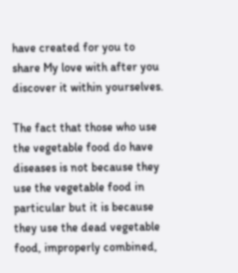have created for you to share My love with after you discover it within yourselves.

The fact that those who use the vegetable food do have diseases is not because they use the vegetable food in particular but it is because they use the dead vegetable food, improperly combined,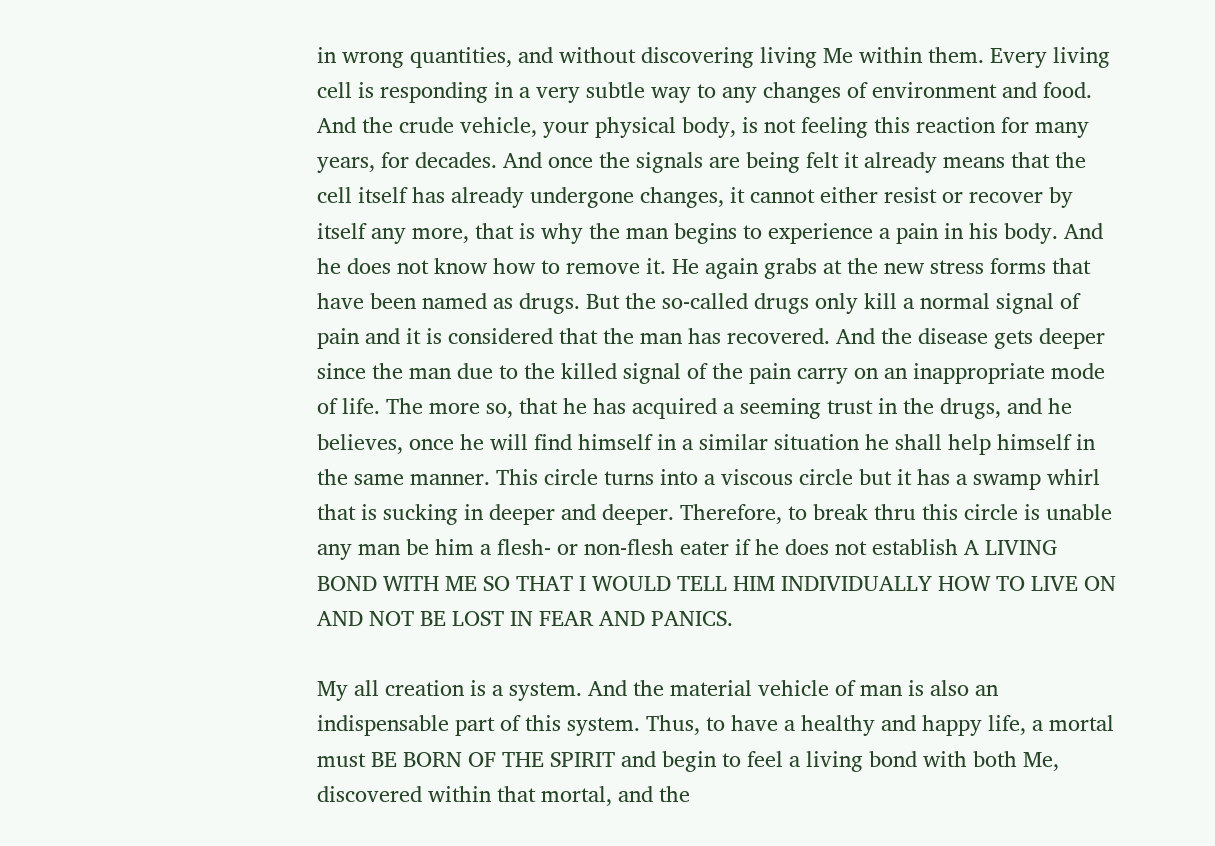in wrong quantities, and without discovering living Me within them. Every living cell is responding in a very subtle way to any changes of environment and food. And the crude vehicle, your physical body, is not feeling this reaction for many years, for decades. And once the signals are being felt it already means that the cell itself has already undergone changes, it cannot either resist or recover by itself any more, that is why the man begins to experience a pain in his body. And he does not know how to remove it. He again grabs at the new stress forms that have been named as drugs. But the so-called drugs only kill a normal signal of pain and it is considered that the man has recovered. And the disease gets deeper since the man due to the killed signal of the pain carry on an inappropriate mode of life. The more so, that he has acquired a seeming trust in the drugs, and he believes, once he will find himself in a similar situation he shall help himself in the same manner. This circle turns into a viscous circle but it has a swamp whirl that is sucking in deeper and deeper. Therefore, to break thru this circle is unable any man be him a flesh- or non-flesh eater if he does not establish A LIVING BOND WITH ME SO THAT I WOULD TELL HIM INDIVIDUALLY HOW TO LIVE ON AND NOT BE LOST IN FEAR AND PANICS.

My all creation is a system. And the material vehicle of man is also an indispensable part of this system. Thus, to have a healthy and happy life, a mortal must BE BORN OF THE SPIRIT and begin to feel a living bond with both Me, discovered within that mortal, and the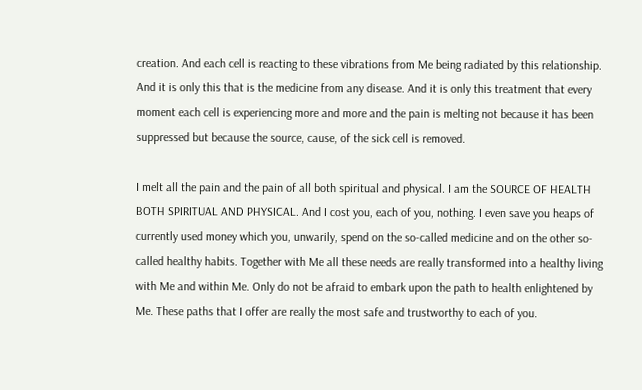creation. And each cell is reacting to these vibrations from Me being radiated by this relationship. And it is only this that is the medicine from any disease. And it is only this treatment that every moment each cell is experiencing more and more and the pain is melting not because it has been suppressed but because the source, cause, of the sick cell is removed.

I melt all the pain and the pain of all both spiritual and physical. I am the SOURCE OF HEALTH BOTH SPIRITUAL AND PHYSICAL. And I cost you, each of you, nothing. I even save you heaps of currently used money which you, unwarily, spend on the so-called medicine and on the other so-called healthy habits. Together with Me all these needs are really transformed into a healthy living with Me and within Me. Only do not be afraid to embark upon the path to health enlightened by Me. These paths that I offer are really the most safe and trustworthy to each of you.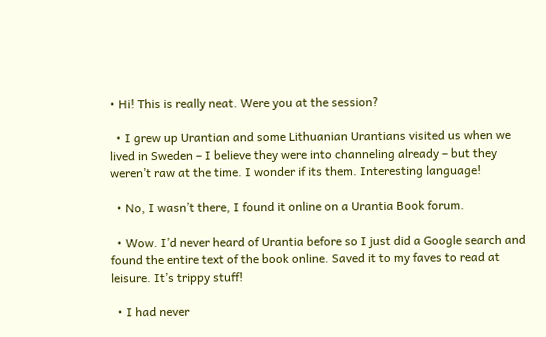• Hi! This is really neat. Were you at the session?

  • I grew up Urantian and some Lithuanian Urantians visited us when we lived in Sweden – I believe they were into channeling already – but they weren’t raw at the time. I wonder if its them. Interesting language!

  • No, I wasn’t there, I found it online on a Urantia Book forum.

  • Wow. I’d never heard of Urantia before so I just did a Google search and found the entire text of the book online. Saved it to my faves to read at leisure. It’s trippy stuff!

  • I had never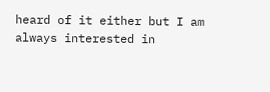heard of it either but I am always interested in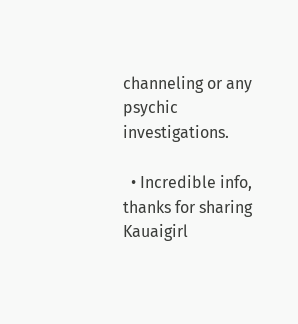channeling or any psychic investigations.

  • Incredible info, thanks for sharing Kauaigirl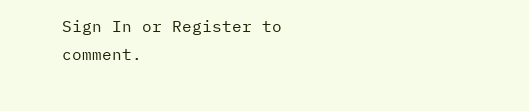Sign In or Register to comment.